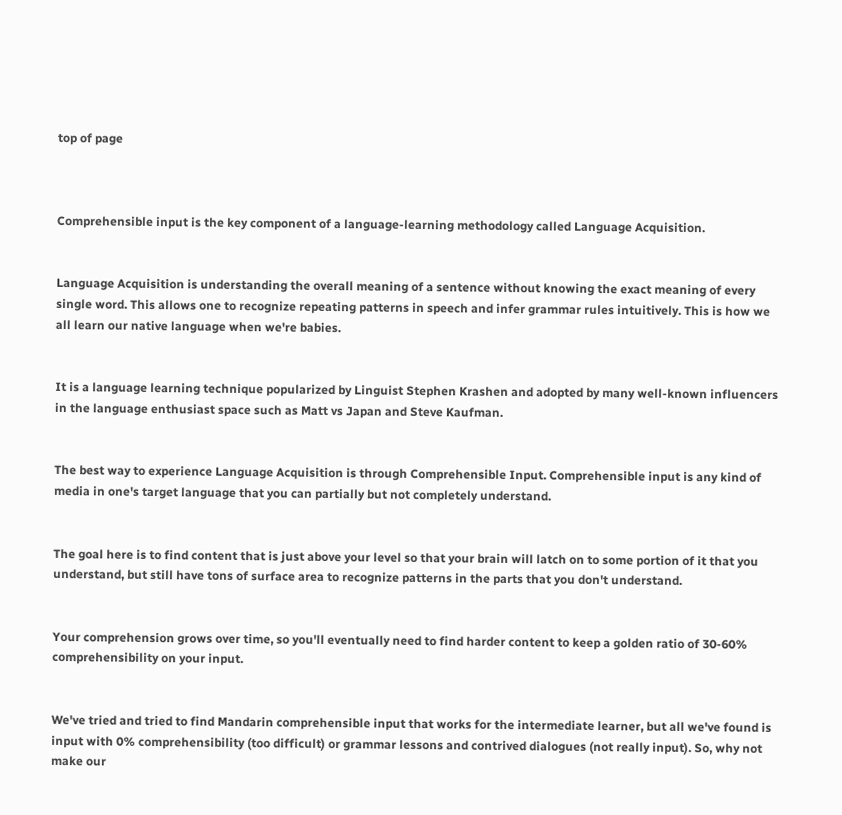top of page



Comprehensible input is the key component of a language-learning methodology called Language Acquisition.


Language Acquisition is understanding the overall meaning of a sentence without knowing the exact meaning of every single word. This allows one to recognize repeating patterns in speech and infer grammar rules intuitively. This is how we all learn our native language when we're babies.


It is a language learning technique popularized by Linguist Stephen Krashen and adopted by many well-known influencers in the language enthusiast space such as Matt vs Japan and Steve Kaufman.


The best way to experience Language Acquisition is through Comprehensible Input. Comprehensible input is any kind of media in one's target language that you can partially but not completely understand.


The goal here is to find content that is just above your level so that your brain will latch on to some portion of it that you understand, but still have tons of surface area to recognize patterns in the parts that you don't understand.


Your comprehension grows over time, so you'll eventually need to find harder content to keep a golden ratio of 30-60% comprehensibility on your input.


We've tried and tried to find Mandarin comprehensible input that works for the intermediate learner, but all we've found is input with 0% comprehensibility (too difficult) or grammar lessons and contrived dialogues (not really input). So, why not make our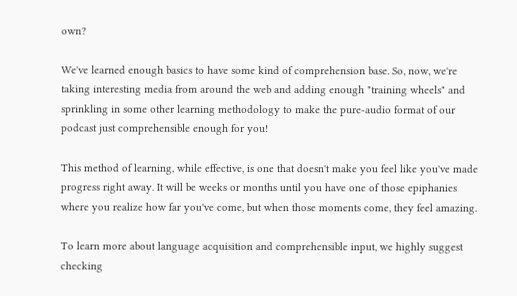own?

We've learned enough basics to have some kind of comprehension base. So, now, we're taking interesting media from around the web and adding enough "training wheels" and sprinkling in some other learning methodology to make the pure-audio format of our podcast just comprehensible enough for you!

This method of learning, while effective, is one that doesn't make you feel like you've made progress right away. It will be weeks or months until you have one of those epiphanies where you realize how far you've come, but when those moments come, they feel amazing.

To learn more about language acquisition and comprehensible input, we highly suggest checking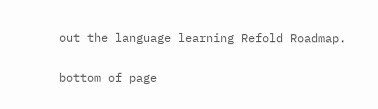out the language learning Refold Roadmap.

bottom of page